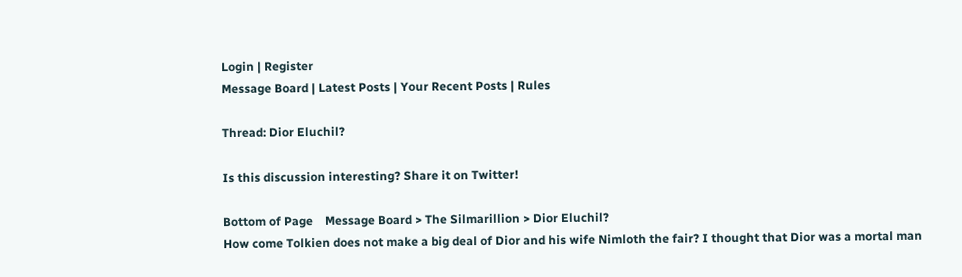Login | Register
Message Board | Latest Posts | Your Recent Posts | Rules

Thread: Dior Eluchil?

Is this discussion interesting? Share it on Twitter!

Bottom of Page    Message Board > The Silmarillion > Dior Eluchil?
How come Tolkien does not make a big deal of Dior and his wife Nimloth the fair? I thought that Dior was a mortal man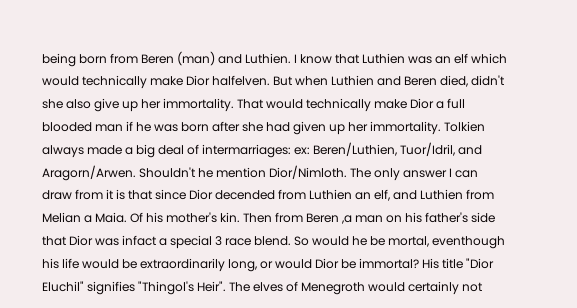being born from Beren (man) and Luthien. I know that Luthien was an elf which would technically make Dior halfelven. But when Luthien and Beren died, didn't she also give up her immortality. That would technically make Dior a full blooded man if he was born after she had given up her immortality. Tolkien always made a big deal of intermarriages: ex: Beren/Luthien, Tuor/Idril, and Aragorn/Arwen. Shouldn't he mention Dior/Nimloth. The only answer I can draw from it is that since Dior decended from Luthien an elf, and Luthien from Melian a Maia. Of his mother's kin. Then from Beren ,a man on his father's side that Dior was infact a special 3 race blend. So would he be mortal, eventhough his life would be extraordinarily long, or would Dior be immortal? His title "Dior Eluchil" signifies "Thingol's Heir". The elves of Menegroth would certainly not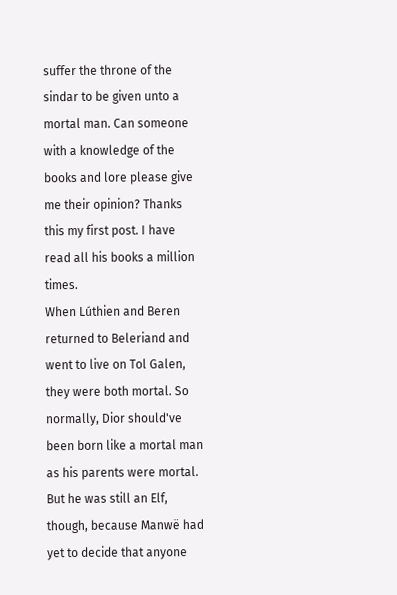suffer the throne of the sindar to be given unto a mortal man. Can someone with a knowledge of the books and lore please give me their opinion? Thanks this my first post. I have read all his books a million times.
When Lúthien and Beren returned to Beleriand and went to live on Tol Galen, they were both mortal. So normally, Dior should've been born like a mortal man as his parents were mortal. But he was still an Elf, though, because Manwë had yet to decide that anyone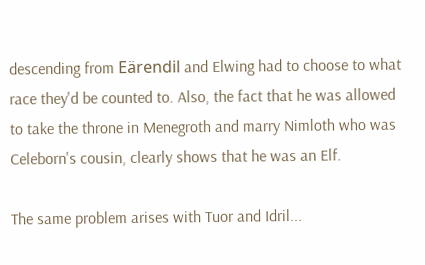descending from Eärendil and Elwing had to choose to what race they'd be counted to. Also, the fact that he was allowed to take the throne in Menegroth and marry Nimloth who was Celeborn's cousin, clearly shows that he was an Elf.

The same problem arises with Tuor and Idril...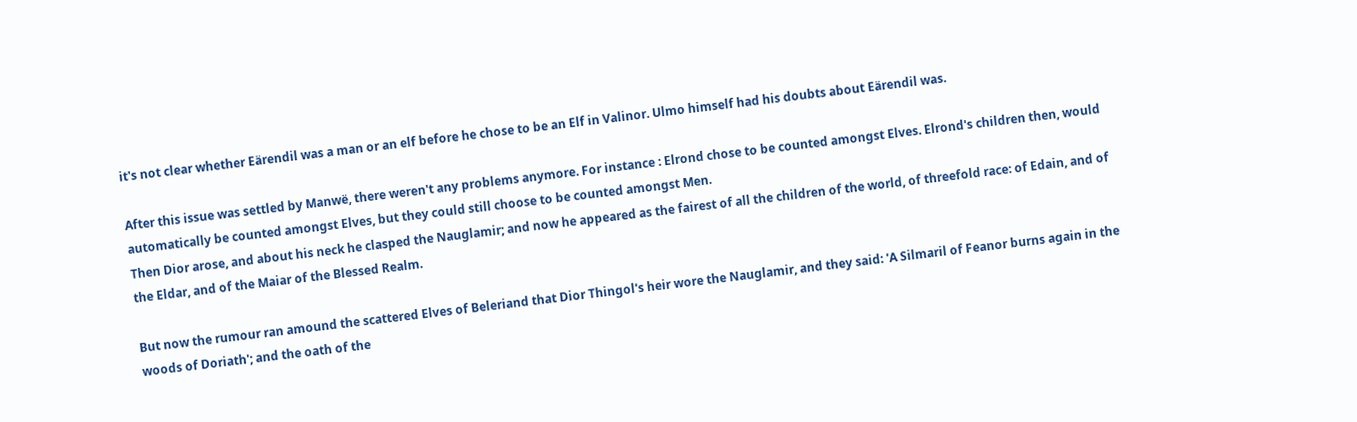it's not clear whether Eärendil was a man or an elf before he chose to be an Elf in Valinor. Ulmo himself had his doubts about Eärendil was.

After this issue was settled by Manwë, there weren't any problems anymore. For instance : Elrond chose to be counted amongst Elves. Elrond's children then, would automatically be counted amongst Elves, but they could still choose to be counted amongst Men.
Then Dior arose, and about his neck he clasped the Nauglamir; and now he appeared as the fairest of all the children of the world, of threefold race: of Edain, and of the Eldar, and of the Maiar of the Blessed Realm.

But now the rumour ran amound the scattered Elves of Beleriand that Dior Thingol's heir wore the Nauglamir, and they said: 'A Silmaril of Feanor burns again in the woods of Doriath'; and the oath of the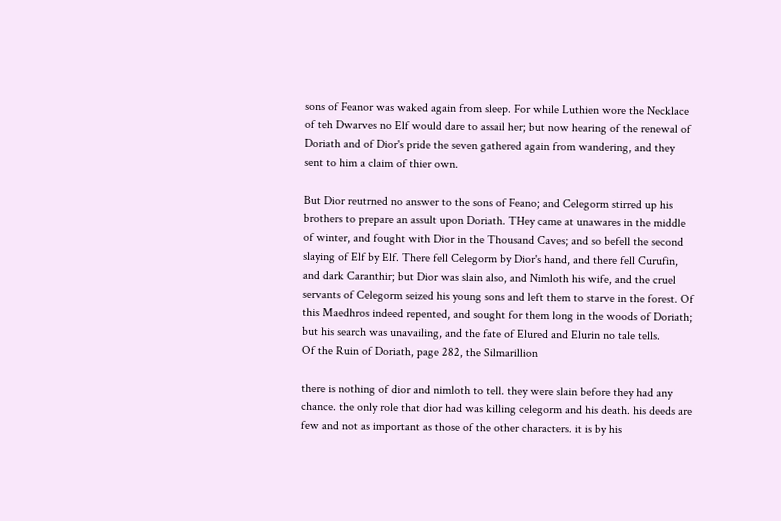sons of Feanor was waked again from sleep. For while Luthien wore the Necklace of teh Dwarves no Elf would dare to assail her; but now hearing of the renewal of Doriath and of Dior's pride the seven gathered again from wandering, and they sent to him a claim of thier own.

But Dior reutrned no answer to the sons of Feano; and Celegorm stirred up his brothers to prepare an assult upon Doriath. THey came at unawares in the middle of winter, and fought with Dior in the Thousand Caves; and so befell the second slaying of Elf by Elf. There fell Celegorm by Dior's hand, and there fell Curufin, and dark Caranthir; but Dior was slain also, and Nimloth his wife, and the cruel servants of Celegorm seized his young sons and left them to starve in the forest. Of this Maedhros indeed repented, and sought for them long in the woods of Doriath; but his search was unavailing, and the fate of Elured and Elurin no tale tells.
Of the Ruin of Doriath, page 282, the Silmarillion

there is nothing of dior and nimloth to tell. they were slain before they had any chance. the only role that dior had was killing celegorm and his death. his deeds are few and not as important as those of the other characters. it is by his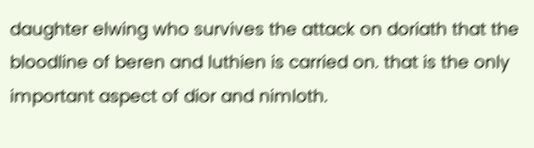daughter elwing who survives the attack on doriath that the bloodline of beren and luthien is carried on. that is the only important aspect of dior and nimloth.